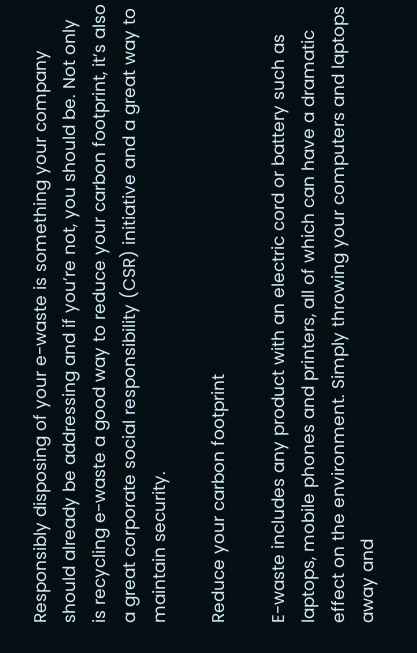Responsibly disposing of your e-waste is something your company should already be addressing and if you’re not, you should be. Not only is recycling e-waste a good way to reduce your carbon footprint, it’s also a great corporate social responsibility (CSR) initiative and a great way to maintain security.

Reduce your carbon footprint

E-waste includes any product with an electric cord or battery such as laptops, mobile phones and printers, all of which can have a dramatic effect on the environment. Simply throwing your computers and laptops away and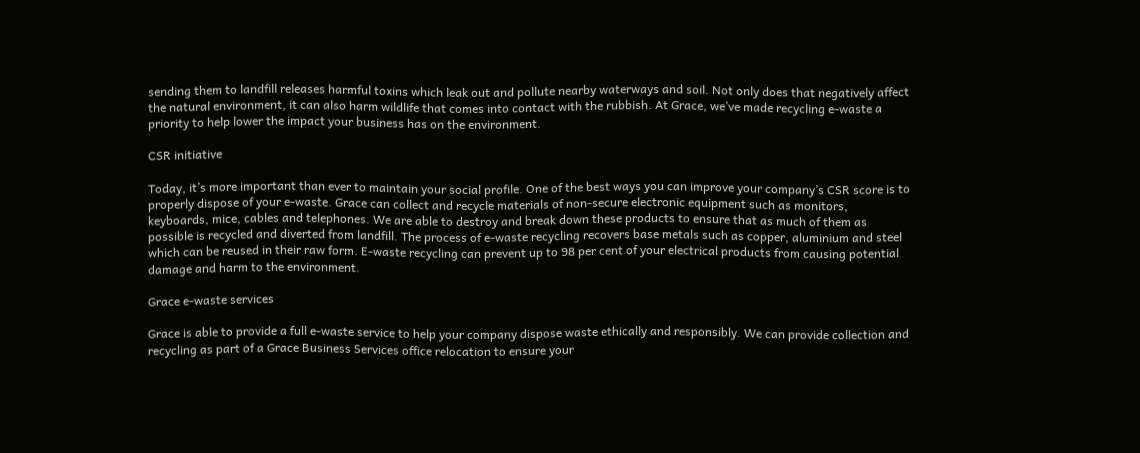sending them to landfill releases harmful toxins which leak out and pollute nearby waterways and soil. Not only does that negatively affect the natural environment, it can also harm wildlife that comes into contact with the rubbish. At Grace, we’ve made recycling e-waste a priority to help lower the impact your business has on the environment.

CSR initiative

Today, it’s more important than ever to maintain your social profile. One of the best ways you can improve your company’s CSR score is to properly dispose of your e-waste. Grace can collect and recycle materials of non-secure electronic equipment such as monitors, keyboards, mice, cables and telephones. We are able to destroy and break down these products to ensure that as much of them as possible is recycled and diverted from landfill. The process of e-waste recycling recovers base metals such as copper, aluminium and steel which can be reused in their raw form. E-waste recycling can prevent up to 98 per cent of your electrical products from causing potential damage and harm to the environment.

Grace e-waste services

Grace is able to provide a full e-waste service to help your company dispose waste ethically and responsibly. We can provide collection and recycling as part of a Grace Business Services office relocation to ensure your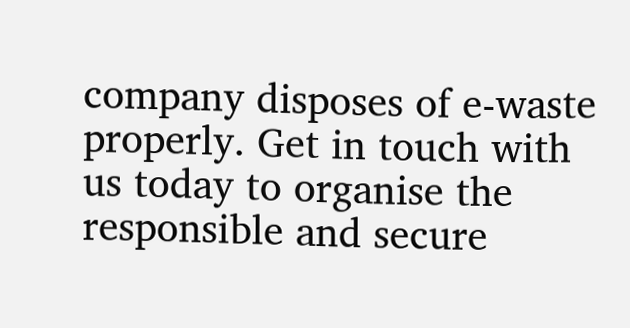company disposes of e-waste properly. Get in touch with us today to organise the responsible and secure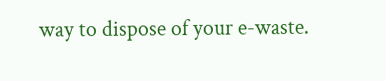way to dispose of your e-waste.